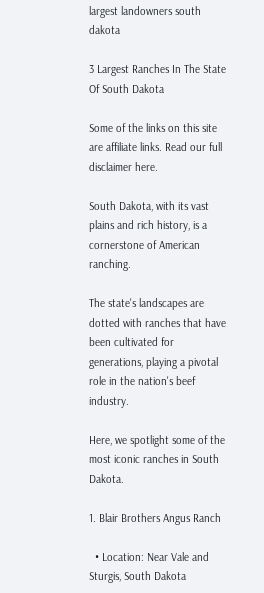largest landowners south dakota

3 Largest Ranches In The State Of South Dakota

Some of the links on this site are affiliate links. Read our full disclaimer here.

South Dakota, with its vast plains and rich history, is a cornerstone of American ranching.

The state's landscapes are dotted with ranches that have been cultivated for generations, playing a pivotal role in the nation's beef industry.

Here, we spotlight some of the most iconic ranches in South Dakota.

1. Blair Brothers Angus Ranch

  • Location: Near Vale and Sturgis, South Dakota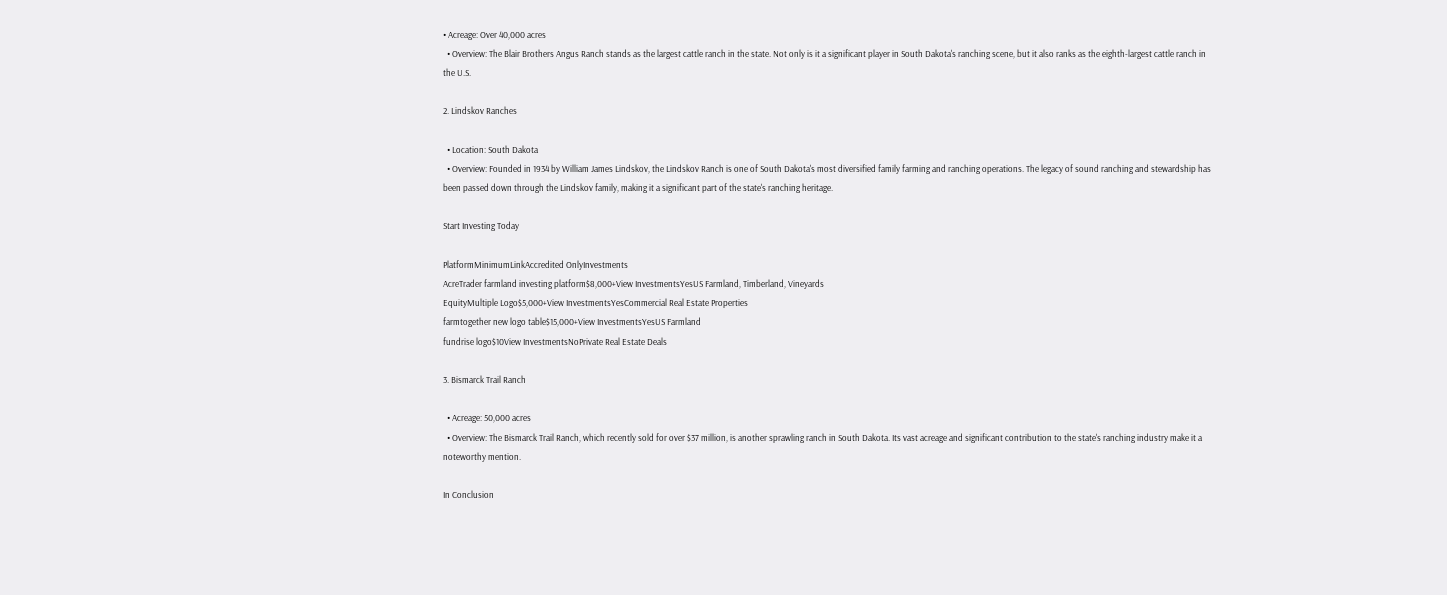• Acreage: Over 40,000 acres
  • Overview: The Blair Brothers Angus Ranch stands as the largest cattle ranch in the state. Not only is it a significant player in South Dakota's ranching scene, but it also ranks as the eighth-largest cattle ranch in the U.S.

2. Lindskov Ranches

  • Location: South Dakota
  • Overview: Founded in 1934 by William James Lindskov, the Lindskov Ranch is one of South Dakota's most diversified family farming and ranching operations. The legacy of sound ranching and stewardship has been passed down through the Lindskov family, making it a significant part of the state's ranching heritage.

Start Investing Today

PlatformMinimumLinkAccredited OnlyInvestments
AcreTrader farmland investing platform$8,000+View InvestmentsYesUS Farmland, Timberland, Vineyards
EquityMultiple Logo$5,000+View InvestmentsYesCommercial Real Estate Properties
farmtogether new logo table$15,000+View InvestmentsYesUS Farmland
fundrise logo$10View InvestmentsNoPrivate Real Estate Deals

3. Bismarck Trail Ranch

  • Acreage: 50,000 acres
  • Overview: The Bismarck Trail Ranch, which recently sold for over $37 million, is another sprawling ranch in South Dakota. Its vast acreage and significant contribution to the state's ranching industry make it a noteworthy mention.

In Conclusion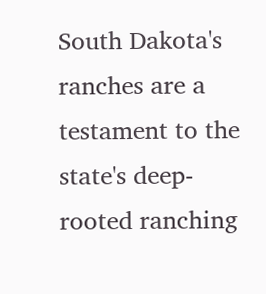South Dakota's ranches are a testament to the state's deep-rooted ranching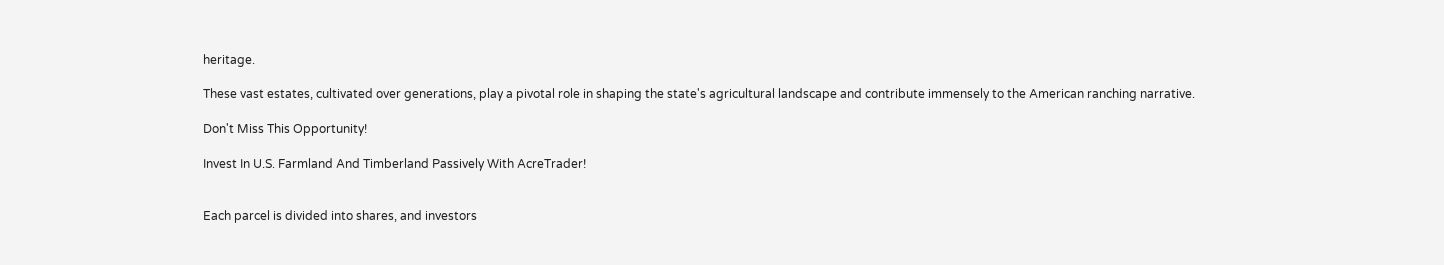heritage.

These vast estates, cultivated over generations, play a pivotal role in shaping the state's agricultural landscape and contribute immensely to the American ranching narrative.

Don't Miss This Opportunity!

Invest In U.S. Farmland And Timberland Passively With AcreTrader!


Each parcel is divided into shares, and investors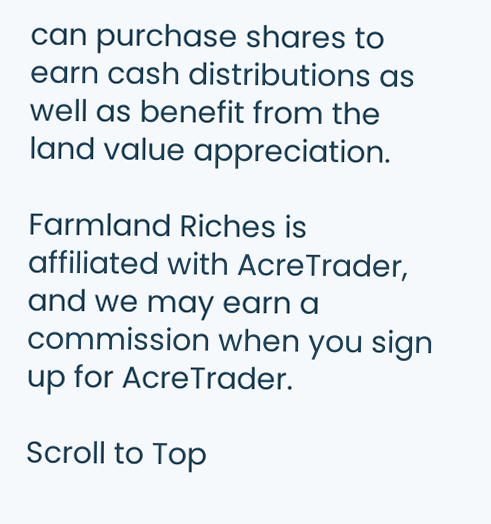can purchase shares to earn cash distributions as well as benefit from the land value appreciation.

Farmland Riches is affiliated with AcreTrader, and we may earn a commission when you sign up for AcreTrader.

Scroll to Top